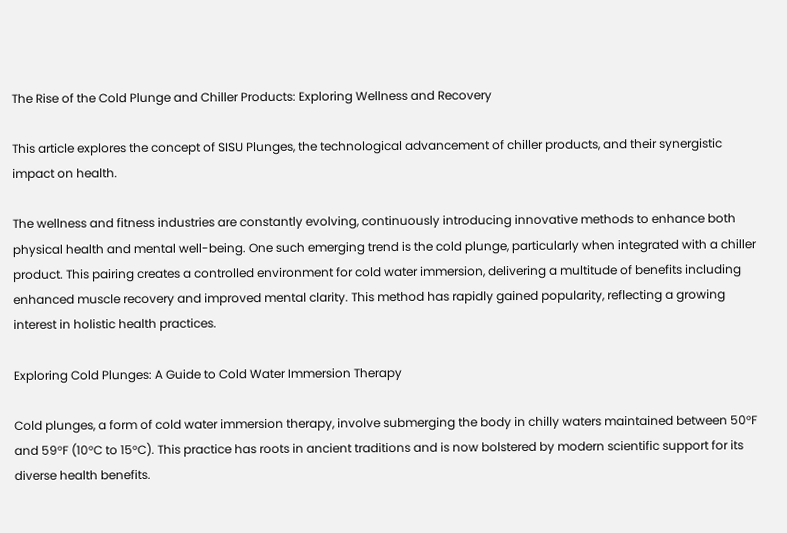The Rise of the Cold Plunge and Chiller Products: Exploring Wellness and Recovery

This article explores the concept of SISU Plunges, the technological advancement of chiller products, and their synergistic impact on health.

The wellness and fitness industries are constantly evolving, continuously introducing innovative methods to enhance both physical health and mental well-being. One such emerging trend is the cold plunge, particularly when integrated with a chiller product. This pairing creates a controlled environment for cold water immersion, delivering a multitude of benefits including enhanced muscle recovery and improved mental clarity. This method has rapidly gained popularity, reflecting a growing interest in holistic health practices.

Exploring Cold Plunges: A Guide to Cold Water Immersion Therapy

Cold plunges, a form of cold water immersion therapy, involve submerging the body in chilly waters maintained between 50°F and 59°F (10°C to 15°C). This practice has roots in ancient traditions and is now bolstered by modern scientific support for its diverse health benefits.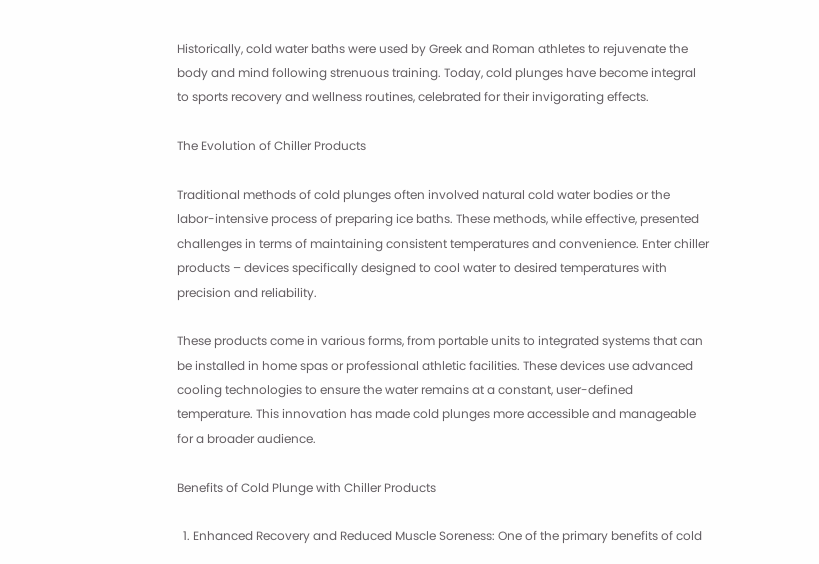Historically, cold water baths were used by Greek and Roman athletes to rejuvenate the body and mind following strenuous training. Today, cold plunges have become integral to sports recovery and wellness routines, celebrated for their invigorating effects.

The Evolution of Chiller Products

Traditional methods of cold plunges often involved natural cold water bodies or the labor-intensive process of preparing ice baths. These methods, while effective, presented challenges in terms of maintaining consistent temperatures and convenience. Enter chiller products – devices specifically designed to cool water to desired temperatures with precision and reliability.

These products come in various forms, from portable units to integrated systems that can be installed in home spas or professional athletic facilities. These devices use advanced cooling technologies to ensure the water remains at a constant, user-defined temperature. This innovation has made cold plunges more accessible and manageable for a broader audience.

Benefits of Cold Plunge with Chiller Products

  1. Enhanced Recovery and Reduced Muscle Soreness: One of the primary benefits of cold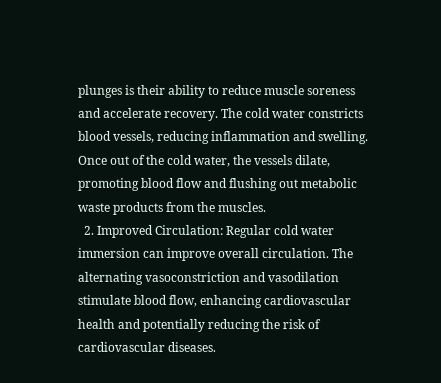plunges is their ability to reduce muscle soreness and accelerate recovery. The cold water constricts blood vessels, reducing inflammation and swelling. Once out of the cold water, the vessels dilate, promoting blood flow and flushing out metabolic waste products from the muscles.
  2. Improved Circulation: Regular cold water immersion can improve overall circulation. The alternating vasoconstriction and vasodilation stimulate blood flow, enhancing cardiovascular health and potentially reducing the risk of cardiovascular diseases.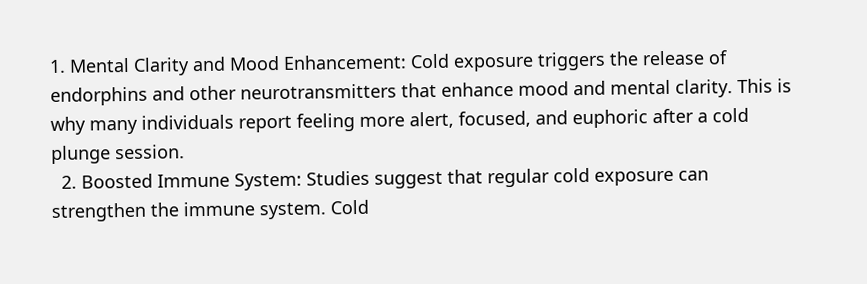1. Mental Clarity and Mood Enhancement: Cold exposure triggers the release of endorphins and other neurotransmitters that enhance mood and mental clarity. This is why many individuals report feeling more alert, focused, and euphoric after a cold plunge session.
  2. Boosted Immune System: Studies suggest that regular cold exposure can strengthen the immune system. Cold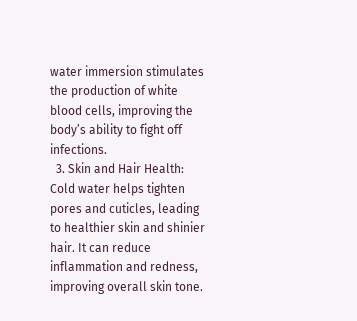water immersion stimulates the production of white blood cells, improving the body’s ability to fight off infections.
  3. Skin and Hair Health: Cold water helps tighten pores and cuticles, leading to healthier skin and shinier hair. It can reduce inflammation and redness, improving overall skin tone.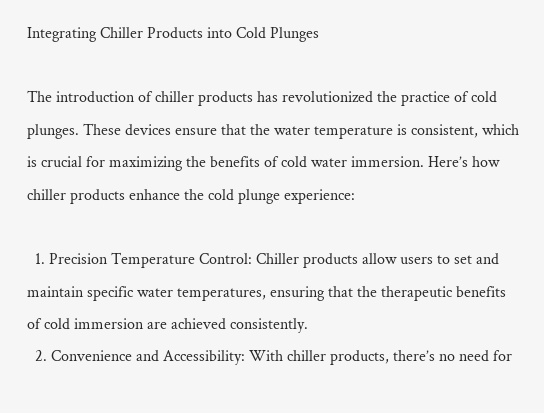Integrating Chiller Products into Cold Plunges

The introduction of chiller products has revolutionized the practice of cold plunges. These devices ensure that the water temperature is consistent, which is crucial for maximizing the benefits of cold water immersion. Here’s how chiller products enhance the cold plunge experience:

  1. Precision Temperature Control: Chiller products allow users to set and maintain specific water temperatures, ensuring that the therapeutic benefits of cold immersion are achieved consistently.
  2. Convenience and Accessibility: With chiller products, there’s no need for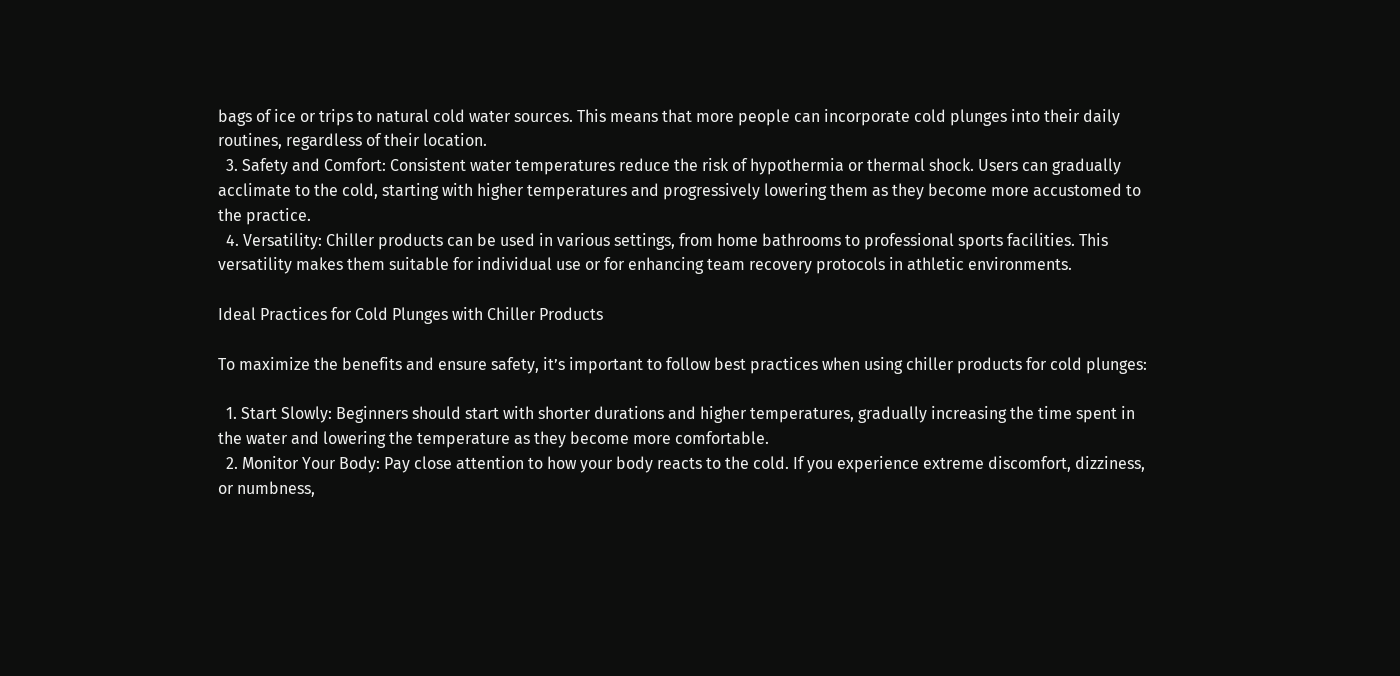bags of ice or trips to natural cold water sources. This means that more people can incorporate cold plunges into their daily routines, regardless of their location.
  3. Safety and Comfort: Consistent water temperatures reduce the risk of hypothermia or thermal shock. Users can gradually acclimate to the cold, starting with higher temperatures and progressively lowering them as they become more accustomed to the practice.
  4. Versatility: Chiller products can be used in various settings, from home bathrooms to professional sports facilities. This versatility makes them suitable for individual use or for enhancing team recovery protocols in athletic environments.

Ideal Practices for Cold Plunges with Chiller Products

To maximize the benefits and ensure safety, it’s important to follow best practices when using chiller products for cold plunges:

  1. Start Slowly: Beginners should start with shorter durations and higher temperatures, gradually increasing the time spent in the water and lowering the temperature as they become more comfortable.
  2. Monitor Your Body: Pay close attention to how your body reacts to the cold. If you experience extreme discomfort, dizziness, or numbness,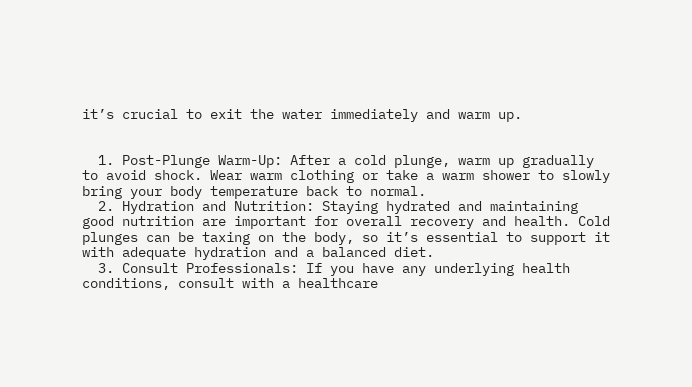it’s crucial to exit the water immediately and warm up.


  1. Post-Plunge Warm-Up: After a cold plunge, warm up gradually to avoid shock. Wear warm clothing or take a warm shower to slowly bring your body temperature back to normal.
  2. Hydration and Nutrition: Staying hydrated and maintaining good nutrition are important for overall recovery and health. Cold plunges can be taxing on the body, so it’s essential to support it with adequate hydration and a balanced diet.
  3. Consult Professionals: If you have any underlying health conditions, consult with a healthcare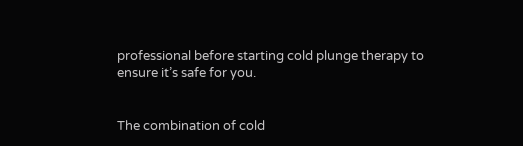professional before starting cold plunge therapy to ensure it’s safe for you.


The combination of cold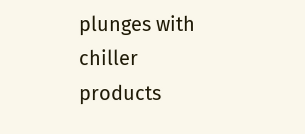plunges with chiller products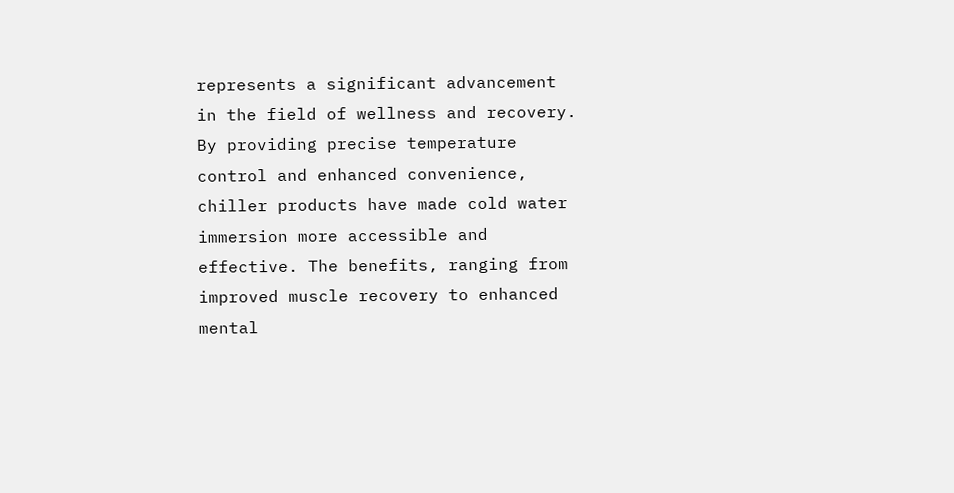represents a significant advancement in the field of wellness and recovery. By providing precise temperature control and enhanced convenience, chiller products have made cold water immersion more accessible and effective. The benefits, ranging from improved muscle recovery to enhanced mental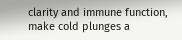clarity and immune function, make cold plunges a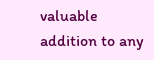valuable addition to any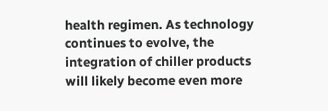health regimen. As technology continues to evolve, the integration of chiller products will likely become even more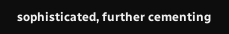sophisticated, further cementing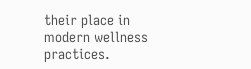their place in modern wellness practices.